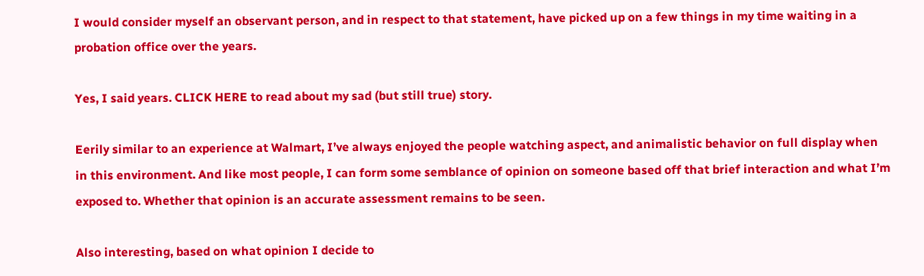I would consider myself an observant person, and in respect to that statement, have picked up on a few things in my time waiting in a probation office over the years.

Yes, I said years. CLICK HERE to read about my sad (but still true) story.

Eerily similar to an experience at Walmart, I’ve always enjoyed the people watching aspect, and animalistic behavior on full display when in this environment. And like most people, I can form some semblance of opinion on someone based off that brief interaction and what I’m exposed to. Whether that opinion is an accurate assessment remains to be seen.

Also interesting, based on what opinion I decide to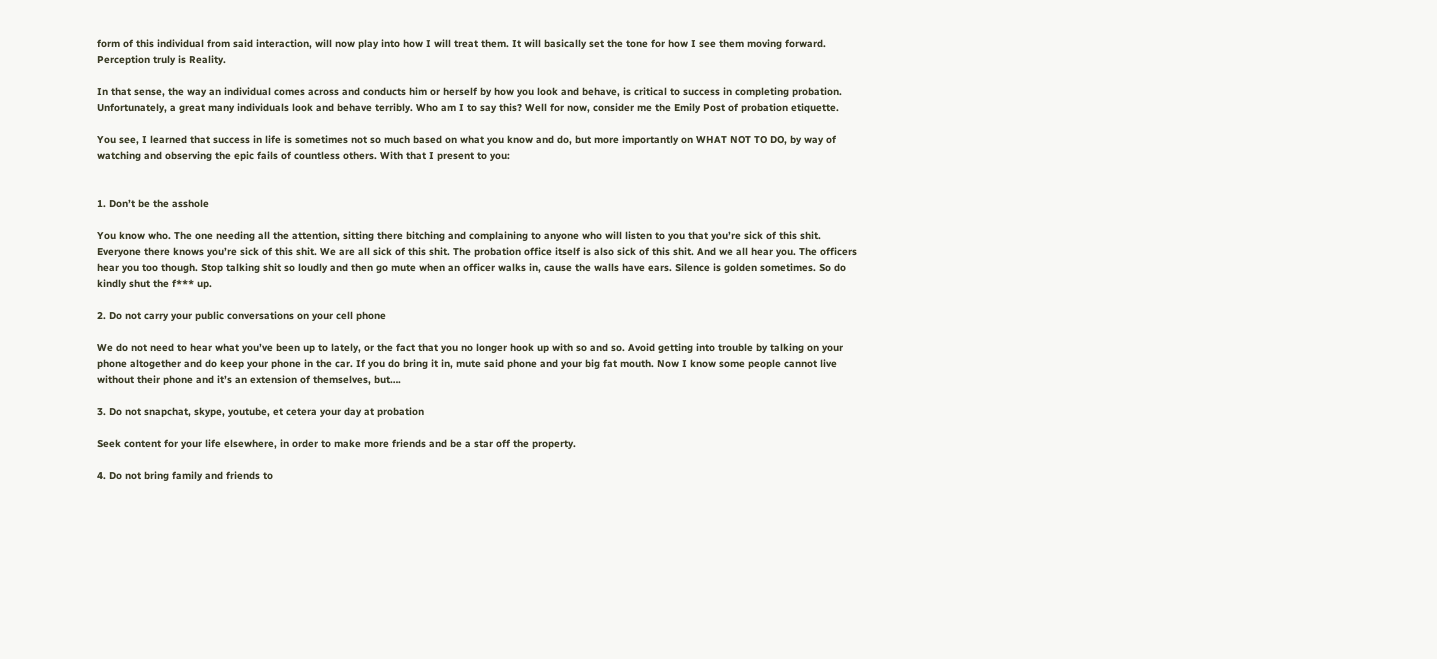form of this individual from said interaction, will now play into how I will treat them. It will basically set the tone for how I see them moving forward. Perception truly is Reality.

In that sense, the way an individual comes across and conducts him or herself by how you look and behave, is critical to success in completing probation. Unfortunately, a great many individuals look and behave terribly. Who am I to say this? Well for now, consider me the Emily Post of probation etiquette.

You see, I learned that success in life is sometimes not so much based on what you know and do, but more importantly on WHAT NOT TO DO, by way of watching and observing the epic fails of countless others. With that I present to you:


1. Don’t be the asshole

You know who. The one needing all the attention, sitting there bitching and complaining to anyone who will listen to you that you’re sick of this shit. Everyone there knows you’re sick of this shit. We are all sick of this shit. The probation office itself is also sick of this shit. And we all hear you. The officers hear you too though. Stop talking shit so loudly and then go mute when an officer walks in, cause the walls have ears. Silence is golden sometimes. So do kindly shut the f*** up.

2. Do not carry your public conversations on your cell phone

We do not need to hear what you’ve been up to lately, or the fact that you no longer hook up with so and so. Avoid getting into trouble by talking on your phone altogether and do keep your phone in the car. If you do bring it in, mute said phone and your big fat mouth. Now I know some people cannot live without their phone and it’s an extension of themselves, but….

3. Do not snapchat, skype, youtube, et cetera your day at probation

Seek content for your life elsewhere, in order to make more friends and be a star off the property.

4. Do not bring family and friends to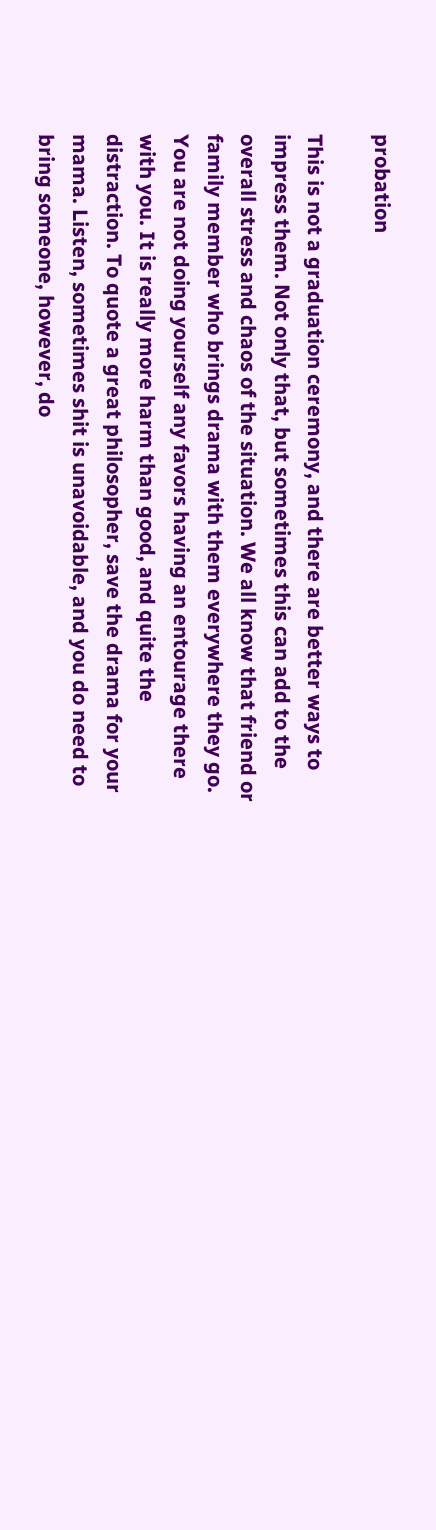probation

This is not a graduation ceremony, and there are better ways to impress them. Not only that, but sometimes this can add to the overall stress and chaos of the situation. We all know that friend or family member who brings drama with them everywhere they go. You are not doing yourself any favors having an entourage there with you. It is really more harm than good, and quite the distraction. To quote a great philosopher, save the drama for your mama. Listen, sometimes shit is unavoidable, and you do need to bring someone, however, do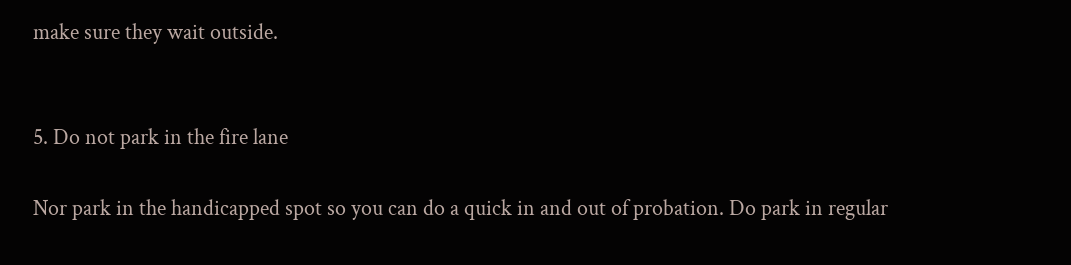make sure they wait outside.


5. Do not park in the fire lane

Nor park in the handicapped spot so you can do a quick in and out of probation. Do park in regular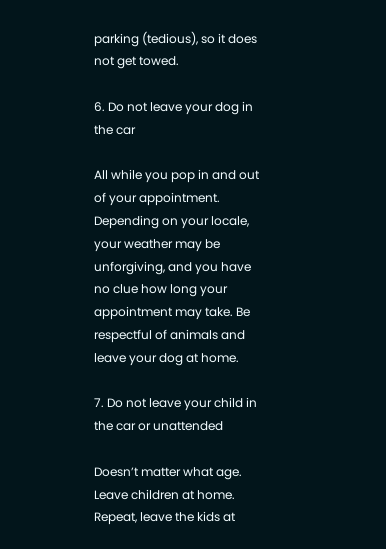parking (tedious), so it does not get towed.

6. Do not leave your dog in the car

All while you pop in and out of your appointment. Depending on your locale, your weather may be unforgiving, and you have no clue how long your appointment may take. Be respectful of animals and leave your dog at home.

7. Do not leave your child in the car or unattended

Doesn’t matter what age. Leave children at home. Repeat, leave the kids at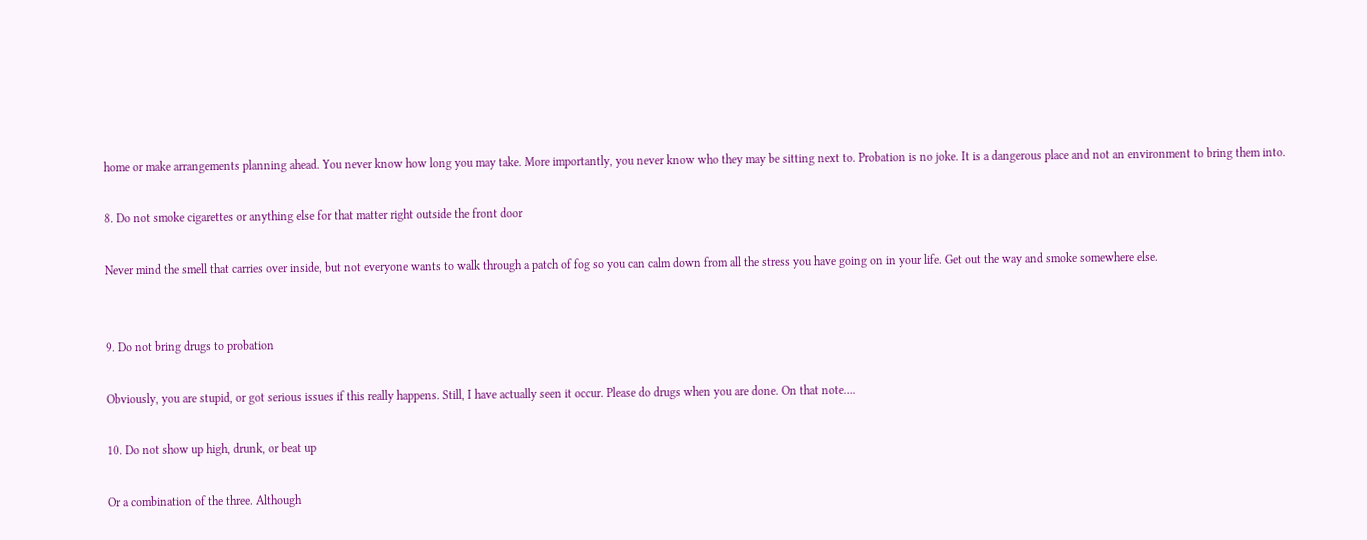home or make arrangements planning ahead. You never know how long you may take. More importantly, you never know who they may be sitting next to. Probation is no joke. It is a dangerous place and not an environment to bring them into.

8. Do not smoke cigarettes or anything else for that matter right outside the front door

Never mind the smell that carries over inside, but not everyone wants to walk through a patch of fog so you can calm down from all the stress you have going on in your life. Get out the way and smoke somewhere else.


9. Do not bring drugs to probation

Obviously, you are stupid, or got serious issues if this really happens. Still, I have actually seen it occur. Please do drugs when you are done. On that note….

10. Do not show up high, drunk, or beat up

Or a combination of the three. Although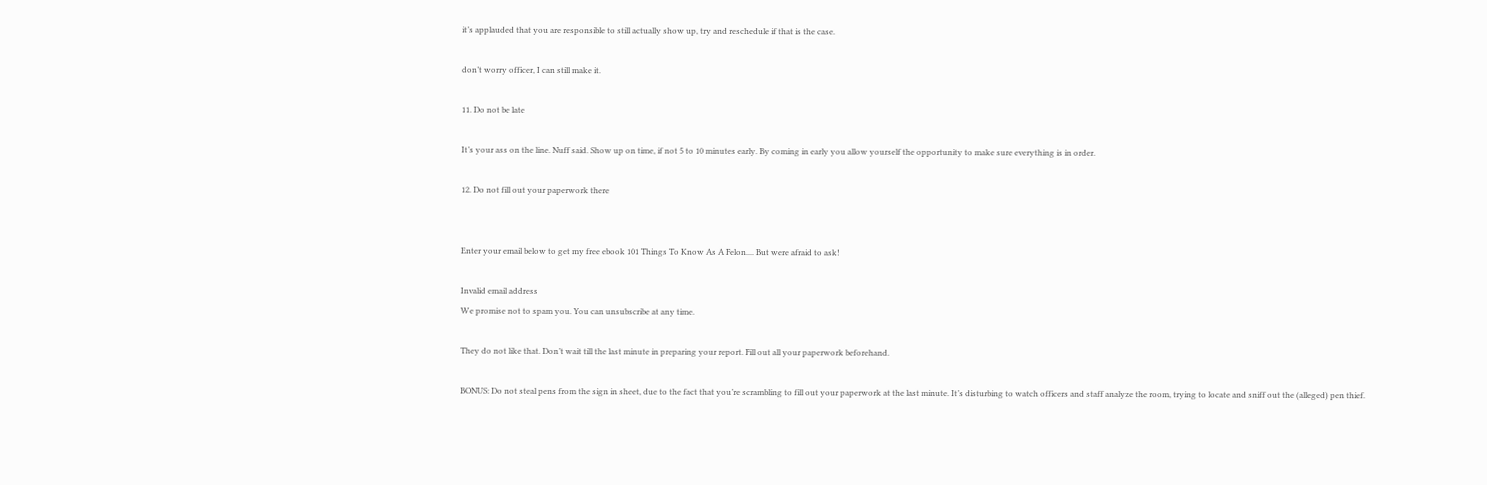it’s applauded that you are responsible to still actually show up, try and reschedule if that is the case.

don’t worry officer, I can still make it.

11. Do not be late

It’s your ass on the line. Nuff said. Show up on time, if not 5 to 10 minutes early. By coming in early you allow yourself the opportunity to make sure everything is in order.

12. Do not fill out your paperwork there


Enter your email below to get my free ebook 101 Things To Know As A Felon.... But were afraid to ask!

Invalid email address
We promise not to spam you. You can unsubscribe at any time.

They do not like that. Don’t wait till the last minute in preparing your report. Fill out all your paperwork beforehand.

BONUS: Do not steal pens from the sign in sheet, due to the fact that you’re scrambling to fill out your paperwork at the last minute. It’s disturbing to watch officers and staff analyze the room, trying to locate and sniff out the (alleged) pen thief.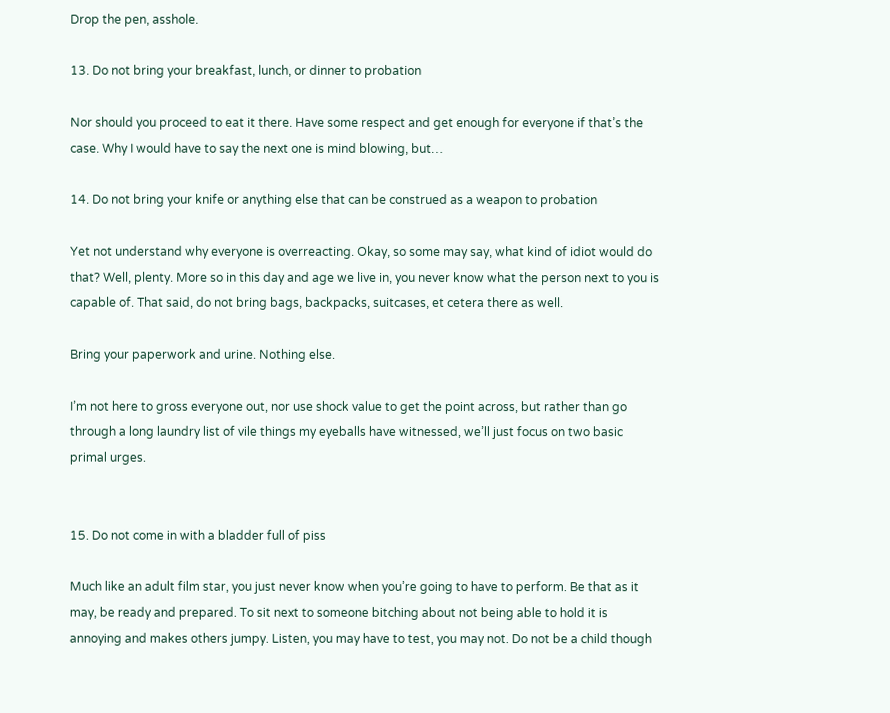Drop the pen, asshole.

13. Do not bring your breakfast, lunch, or dinner to probation

Nor should you proceed to eat it there. Have some respect and get enough for everyone if that’s the case. Why I would have to say the next one is mind blowing, but…

14. Do not bring your knife or anything else that can be construed as a weapon to probation

Yet not understand why everyone is overreacting. Okay, so some may say, what kind of idiot would do that? Well, plenty. More so in this day and age we live in, you never know what the person next to you is capable of. That said, do not bring bags, backpacks, suitcases, et cetera there as well.

Bring your paperwork and urine. Nothing else.

I’m not here to gross everyone out, nor use shock value to get the point across, but rather than go through a long laundry list of vile things my eyeballs have witnessed, we’ll just focus on two basic primal urges.


15. Do not come in with a bladder full of piss

Much like an adult film star, you just never know when you’re going to have to perform. Be that as it may, be ready and prepared. To sit next to someone bitching about not being able to hold it is annoying and makes others jumpy. Listen, you may have to test, you may not. Do not be a child though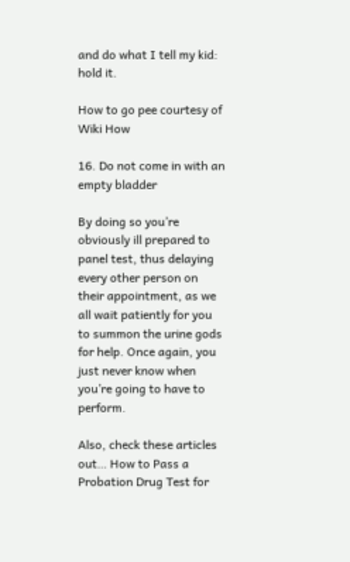and do what I tell my kid: hold it.

How to go pee courtesy of Wiki How

16. Do not come in with an empty bladder

By doing so you’re obviously ill prepared to panel test, thus delaying every other person on their appointment, as we all wait patiently for you to summon the urine gods for help. Once again, you just never know when you’re going to have to perform.

Also, check these articles out… How to Pass a Probation Drug Test for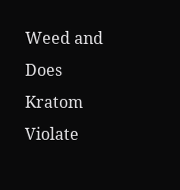Weed and Does Kratom Violate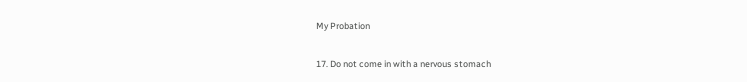My Probation

17. Do not come in with a nervous stomach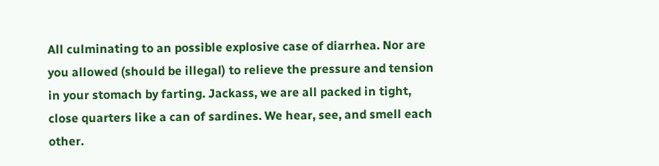All culminating to an possible explosive case of diarrhea. Nor are you allowed (should be illegal) to relieve the pressure and tension in your stomach by farting. Jackass, we are all packed in tight, close quarters like a can of sardines. We hear, see, and smell each other.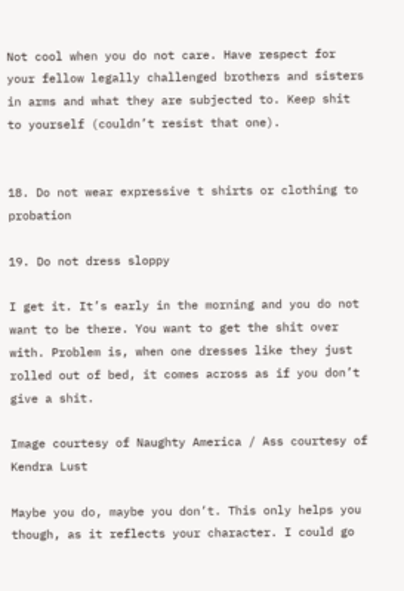Not cool when you do not care. Have respect for your fellow legally challenged brothers and sisters in arms and what they are subjected to. Keep shit to yourself (couldn’t resist that one).


18. Do not wear expressive t shirts or clothing to probation

19. Do not dress sloppy

I get it. It’s early in the morning and you do not want to be there. You want to get the shit over with. Problem is, when one dresses like they just rolled out of bed, it comes across as if you don’t give a shit.

Image courtesy of Naughty America / Ass courtesy of Kendra Lust

Maybe you do, maybe you don’t. This only helps you though, as it reflects your character. I could go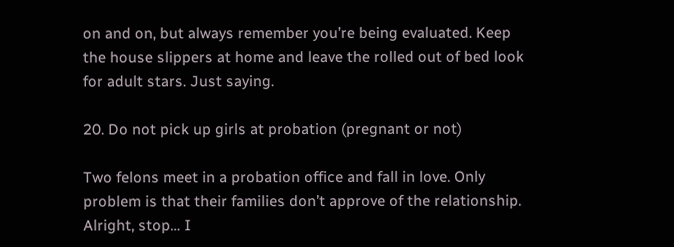on and on, but always remember you’re being evaluated. Keep the house slippers at home and leave the rolled out of bed look for adult stars. Just saying.

20. Do not pick up girls at probation (pregnant or not)

Two felons meet in a probation office and fall in love. Only problem is that their families don’t approve of the relationship. Alright, stop… I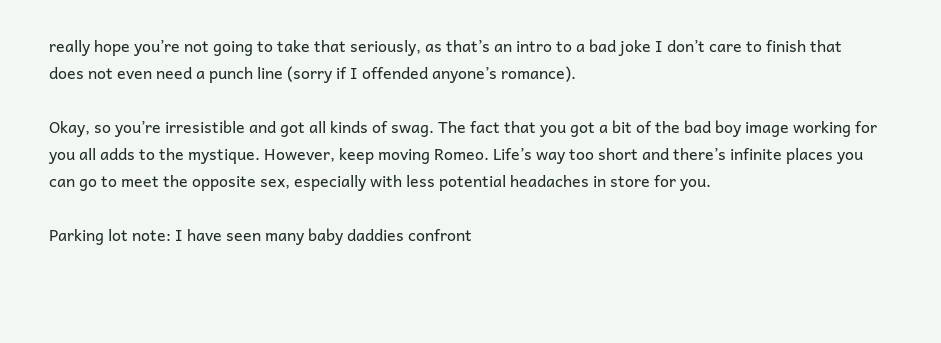really hope you’re not going to take that seriously, as that’s an intro to a bad joke I don’t care to finish that does not even need a punch line (sorry if I offended anyone’s romance).

Okay, so you’re irresistible and got all kinds of swag. The fact that you got a bit of the bad boy image working for you all adds to the mystique. However, keep moving Romeo. Life’s way too short and there’s infinite places you can go to meet the opposite sex, especially with less potential headaches in store for you.

Parking lot note: I have seen many baby daddies confront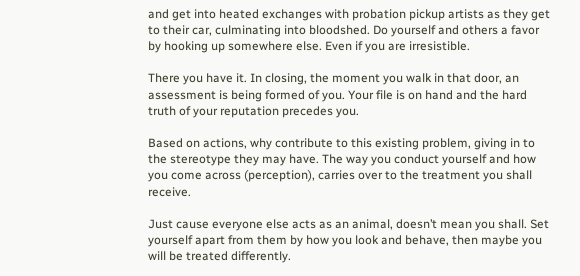and get into heated exchanges with probation pickup artists as they get to their car, culminating into bloodshed. Do yourself and others a favor by hooking up somewhere else. Even if you are irresistible.

There you have it. In closing, the moment you walk in that door, an assessment is being formed of you. Your file is on hand and the hard truth of your reputation precedes you.

Based on actions, why contribute to this existing problem, giving in to the stereotype they may have. The way you conduct yourself and how you come across (perception), carries over to the treatment you shall receive.

Just cause everyone else acts as an animal, doesn’t mean you shall. Set yourself apart from them by how you look and behave, then maybe you will be treated differently.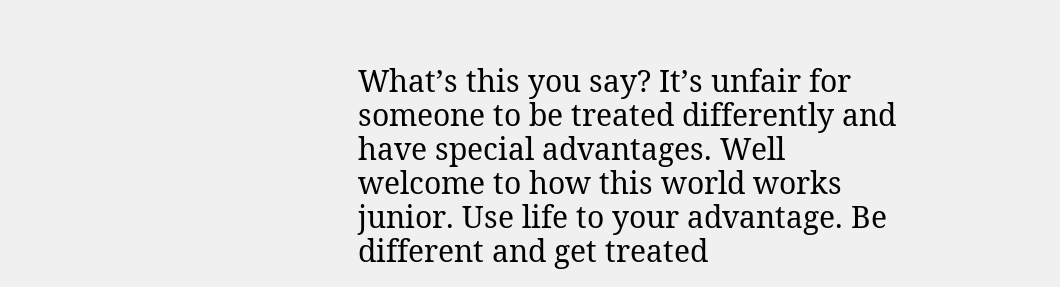What’s this you say? It’s unfair for someone to be treated differently and have special advantages. Well welcome to how this world works junior. Use life to your advantage. Be different and get treated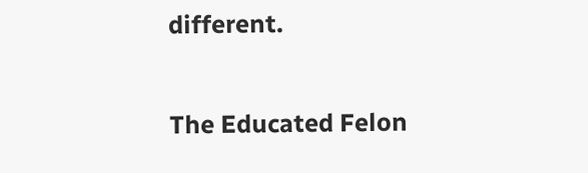different.

The Educated Felon